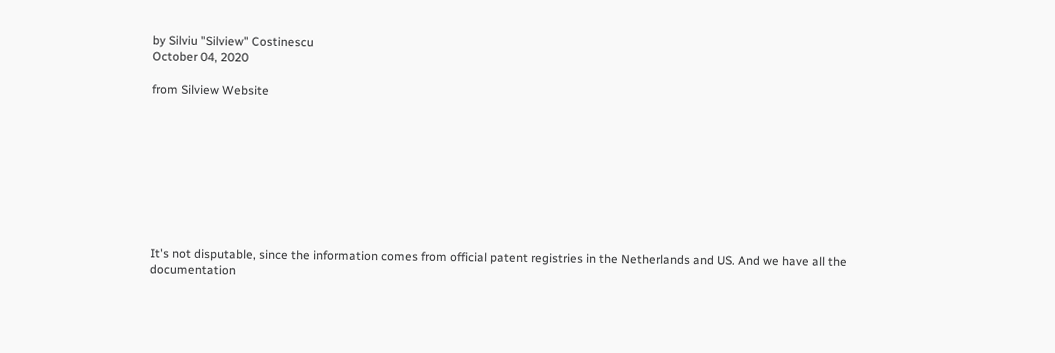by Silviu "Silview" Costinescu
October 04, 2020

from Silview Website









It's not disputable, since the information comes from official patent registries in the Netherlands and US. And we have all the documentation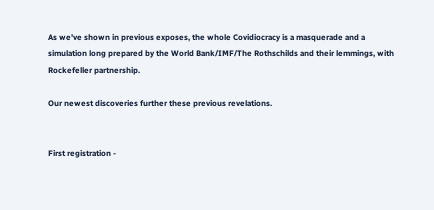As we've shown in previous exposes, the whole Covidiocracy is a masquerade and a simulation long prepared by the World Bank/IMF/The Rothschilds and their lemmings, with Rockefeller partnership.

Our newest discoveries further these previous revelations.


First registration -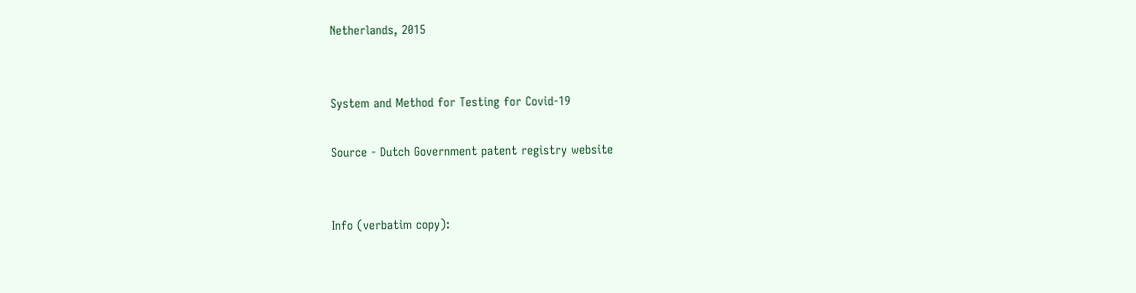Netherlands, 2015


System and Method for Testing for Covid-19

Source - Dutch Government patent registry website


Info (verbatim copy):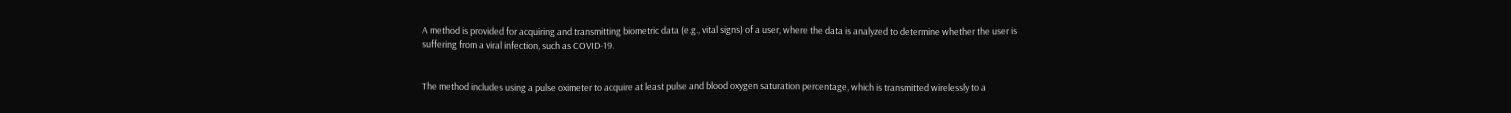A method is provided for acquiring and transmitting biometric data (e.g., vital signs) of a user, where the data is analyzed to determine whether the user is suffering from a viral infection, such as COVID-19.


The method includes using a pulse oximeter to acquire at least pulse and blood oxygen saturation percentage, which is transmitted wirelessly to a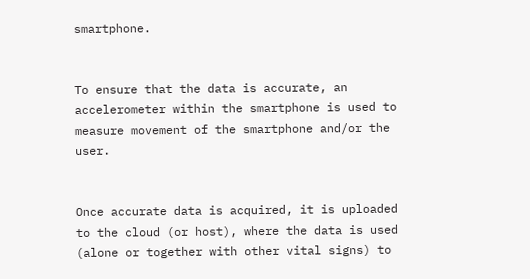smartphone.


To ensure that the data is accurate, an accelerometer within the smartphone is used to measure movement of the smartphone and/or the user.


Once accurate data is acquired, it is uploaded to the cloud (or host), where the data is used (alone or together with other vital signs) to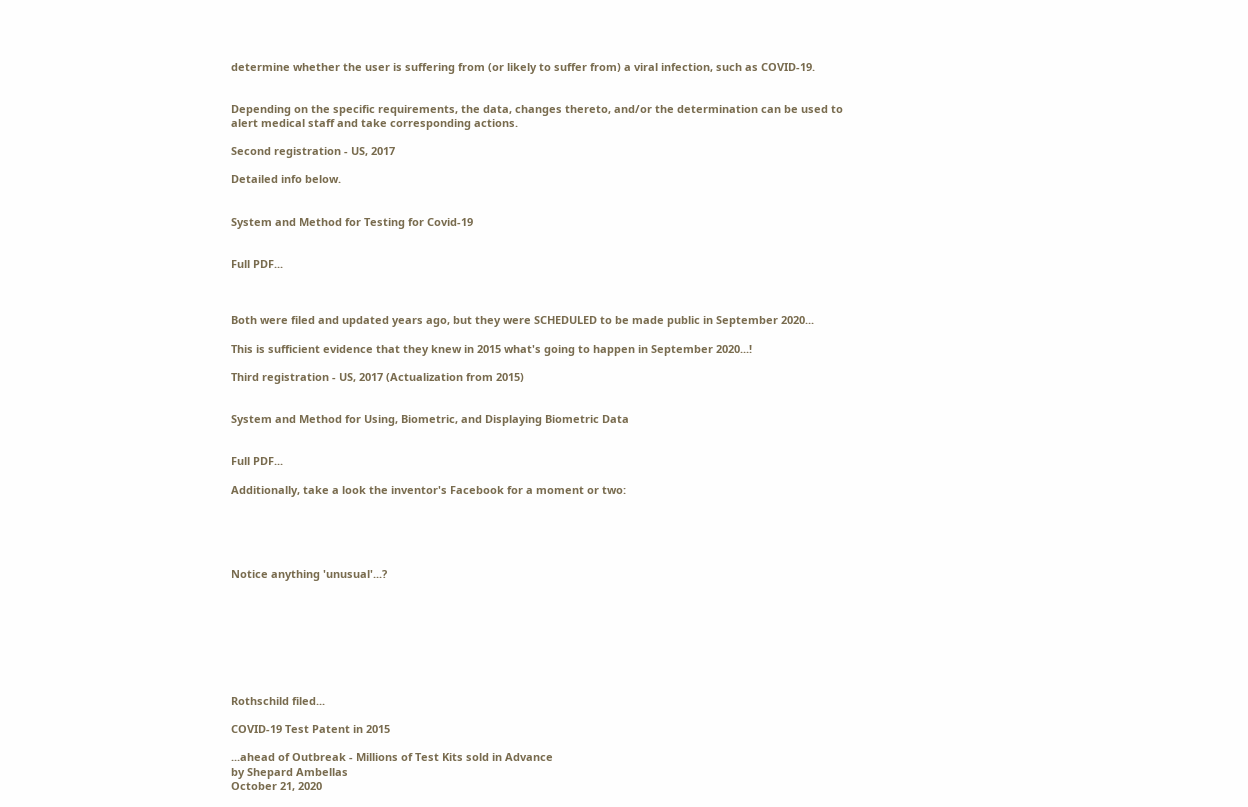determine whether the user is suffering from (or likely to suffer from) a viral infection, such as COVID-19.


Depending on the specific requirements, the data, changes thereto, and/or the determination can be used to alert medical staff and take corresponding actions.

Second registration - US, 2017

Detailed info below.


System and Method for Testing for Covid-19


Full PDF...



Both were filed and updated years ago, but they were SCHEDULED to be made public in September 2020...

This is sufficient evidence that they knew in 2015 what's going to happen in September 2020...!

Third registration - US, 2017 (Actualization from 2015)


System and Method for Using, Biometric, and Displaying Biometric Data


Full PDF...

Additionally, take a look the inventor's Facebook for a moment or two:





Notice anything 'unusual'...?








Rothschild filed...

COVID-19 Test Patent in 2015

...ahead of Outbreak - Millions of Test Kits sold in Advance
by Shepard Ambellas
October 21, 2020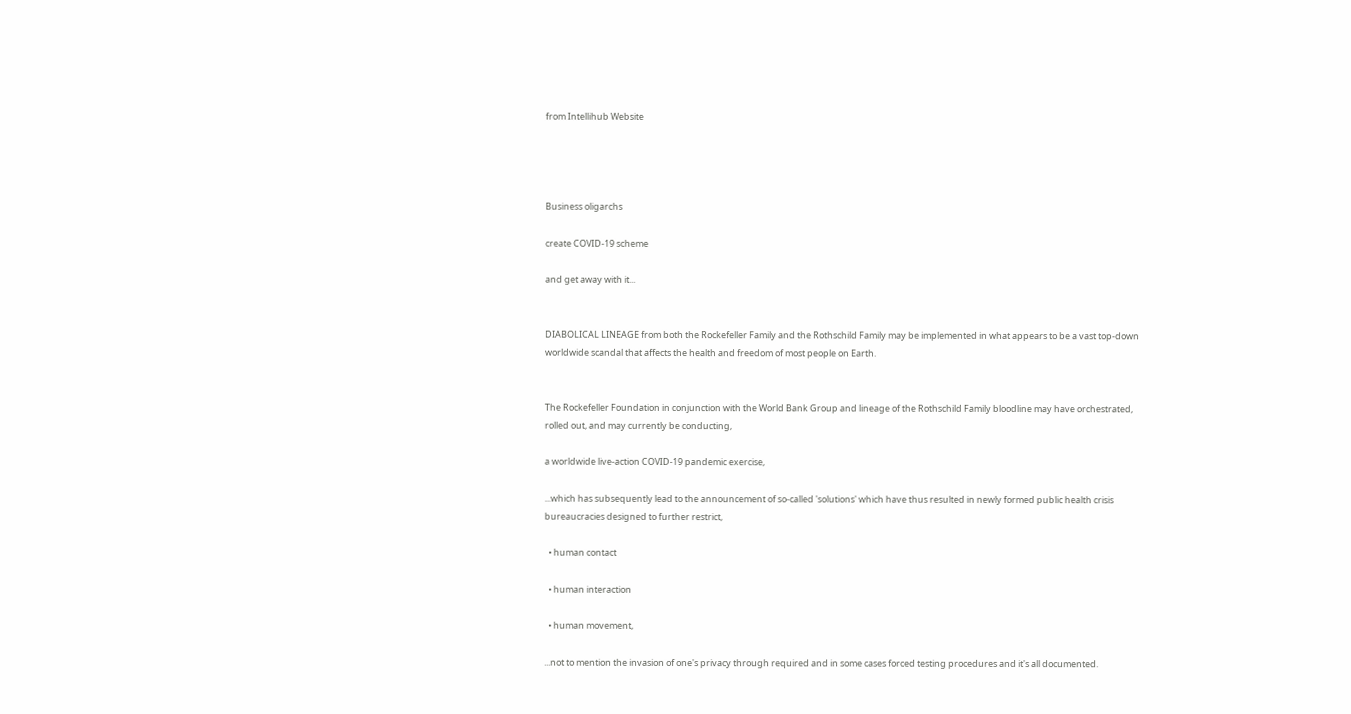from Intellihub Website




Business oligarchs

create COVID-19 scheme

and get away with it...


DIABOLICAL LINEAGE from both the Rockefeller Family and the Rothschild Family may be implemented in what appears to be a vast top-down worldwide scandal that affects the health and freedom of most people on Earth.


The Rockefeller Foundation in conjunction with the World Bank Group and lineage of the Rothschild Family bloodline may have orchestrated, rolled out, and may currently be conducting,

a worldwide live-action COVID-19 pandemic exercise,

...which has subsequently lead to the announcement of so-called 'solutions' which have thus resulted in newly formed public health crisis bureaucracies designed to further restrict,

  • human contact

  • human interaction

  • human movement,

...not to mention the invasion of one's privacy through required and in some cases forced testing procedures and it's all documented.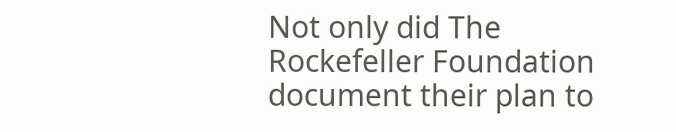Not only did The Rockefeller Foundation document their plan to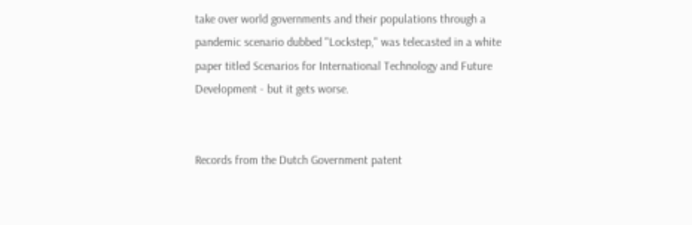take over world governments and their populations through a pandemic scenario dubbed "Lockstep," was telecasted in a white paper titled Scenarios for International Technology and Future Development - but it gets worse.


Records from the Dutch Government patent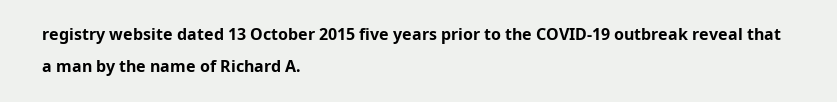registry website dated 13 October 2015 five years prior to the COVID-19 outbreak reveal that a man by the name of Richard A.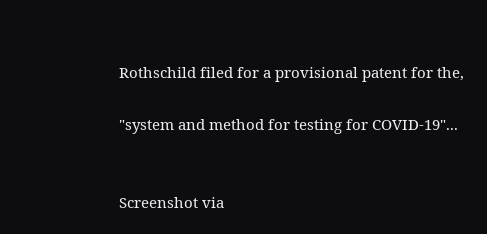Rothschild filed for a provisional patent for the,

"system and method for testing for COVID-19"...


Screenshot via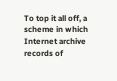To top it all off, a scheme in which Internet archive records of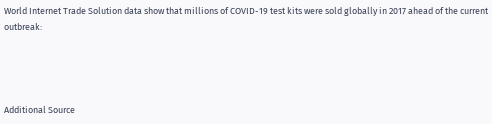World Internet Trade Solution data show that millions of COVID-19 test kits were sold globally in 2017 ahead of the current outbreak:




Additional Source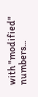with "modified" numbers...